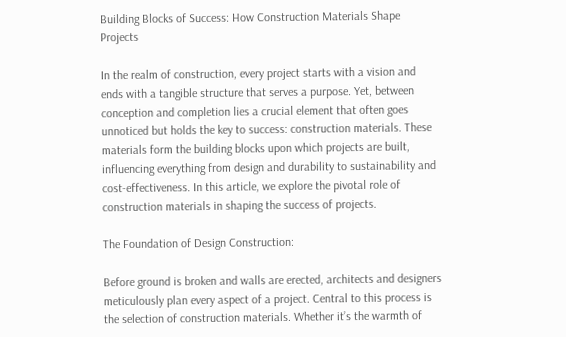Building Blocks of Success: How Construction Materials Shape Projects

In the realm of construction, every project starts with a vision and ends with a tangible structure that serves a purpose. Yet, between conception and completion lies a crucial element that often goes unnoticed but holds the key to success: construction materials. These materials form the building blocks upon which projects are built, influencing everything from design and durability to sustainability and cost-effectiveness. In this article, we explore the pivotal role of construction materials in shaping the success of projects.

The Foundation of Design Construction:

Before ground is broken and walls are erected, architects and designers meticulously plan every aspect of a project. Central to this process is the selection of construction materials. Whether it’s the warmth of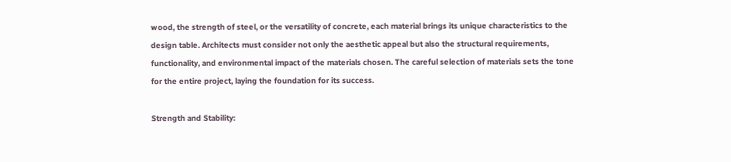wood, the strength of steel, or the versatility of concrete, each material brings its unique characteristics to the design table. Architects must consider not only the aesthetic appeal but also the structural requirements, functionality, and environmental impact of the materials chosen. The careful selection of materials sets the tone for the entire project, laying the foundation for its success.

Strength and Stability: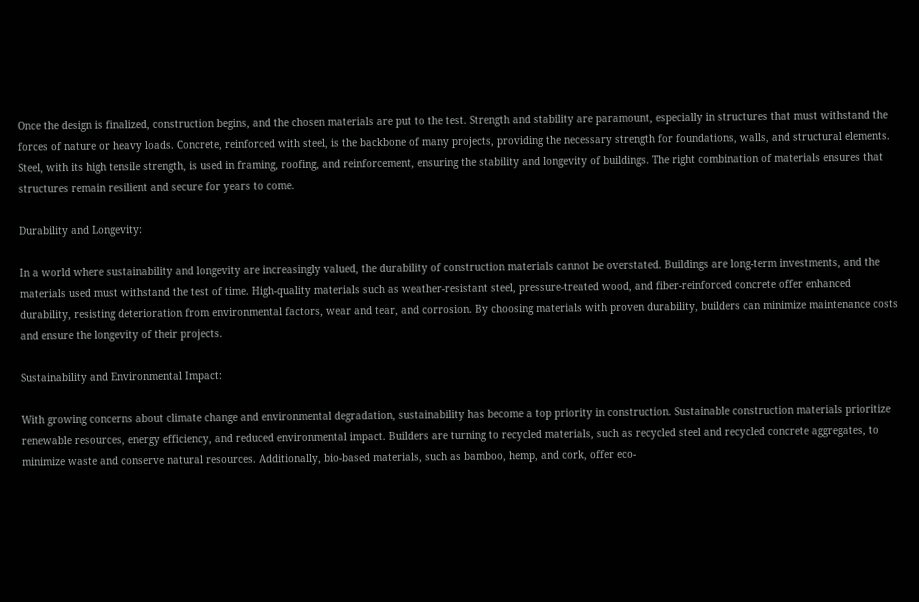Once the design is finalized, construction begins, and the chosen materials are put to the test. Strength and stability are paramount, especially in structures that must withstand the forces of nature or heavy loads. Concrete, reinforced with steel, is the backbone of many projects, providing the necessary strength for foundations, walls, and structural elements. Steel, with its high tensile strength, is used in framing, roofing, and reinforcement, ensuring the stability and longevity of buildings. The right combination of materials ensures that structures remain resilient and secure for years to come.

Durability and Longevity:

In a world where sustainability and longevity are increasingly valued, the durability of construction materials cannot be overstated. Buildings are long-term investments, and the materials used must withstand the test of time. High-quality materials such as weather-resistant steel, pressure-treated wood, and fiber-reinforced concrete offer enhanced durability, resisting deterioration from environmental factors, wear and tear, and corrosion. By choosing materials with proven durability, builders can minimize maintenance costs and ensure the longevity of their projects.

Sustainability and Environmental Impact:

With growing concerns about climate change and environmental degradation, sustainability has become a top priority in construction. Sustainable construction materials prioritize renewable resources, energy efficiency, and reduced environmental impact. Builders are turning to recycled materials, such as recycled steel and recycled concrete aggregates, to minimize waste and conserve natural resources. Additionally, bio-based materials, such as bamboo, hemp, and cork, offer eco-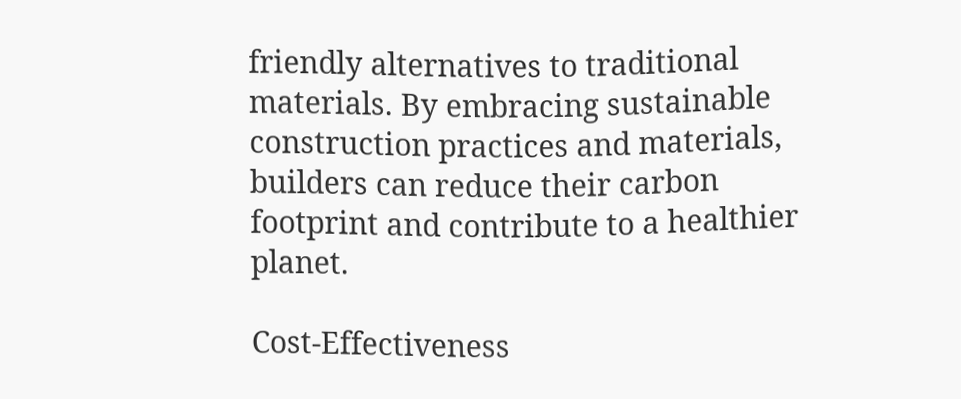friendly alternatives to traditional materials. By embracing sustainable construction practices and materials, builders can reduce their carbon footprint and contribute to a healthier planet.

Cost-Effectiveness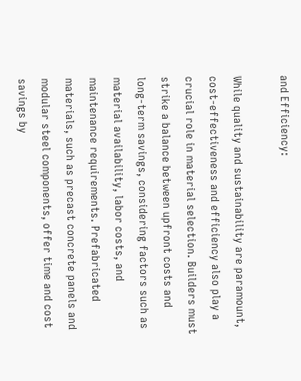and Efficiency:

While quality and sustainability are paramount, cost-effectiveness and efficiency also play a crucial role in material selection. Builders must strike a balance between upfront costs and long-term savings, considering factors such as material availability, labor costs, and maintenance requirements. Prefabricated materials, such as precast concrete panels and modular steel components, offer time and cost savings by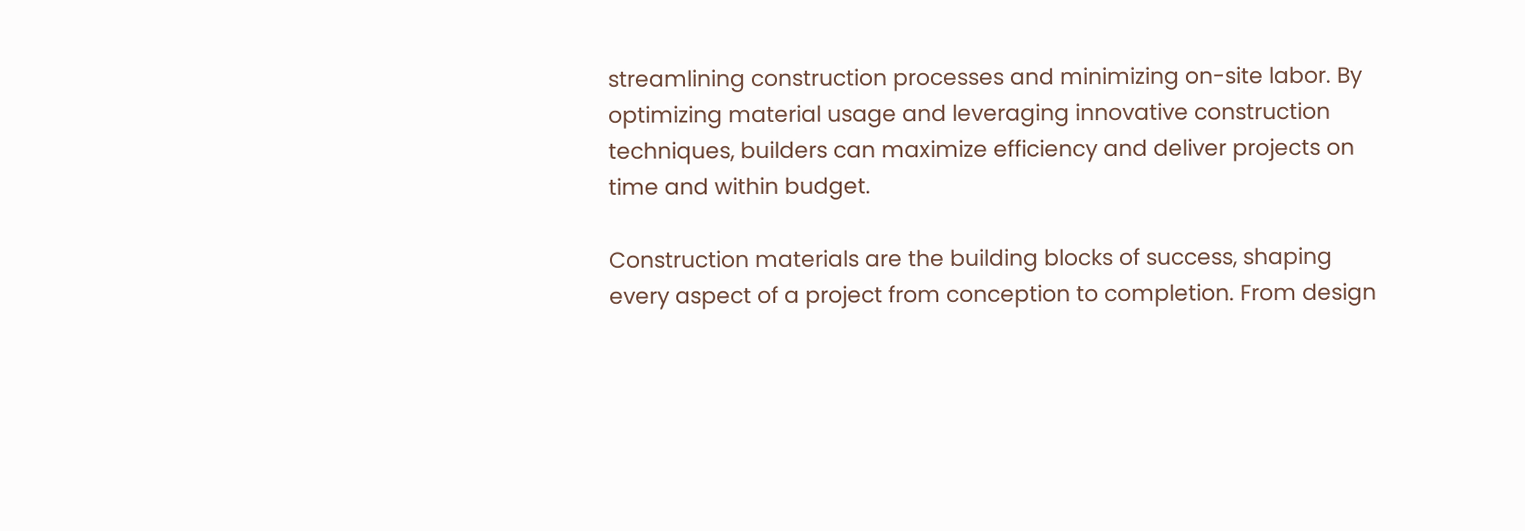streamlining construction processes and minimizing on-site labor. By optimizing material usage and leveraging innovative construction techniques, builders can maximize efficiency and deliver projects on time and within budget.

Construction materials are the building blocks of success, shaping every aspect of a project from conception to completion. From design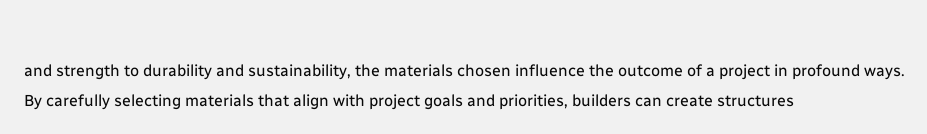and strength to durability and sustainability, the materials chosen influence the outcome of a project in profound ways. By carefully selecting materials that align with project goals and priorities, builders can create structures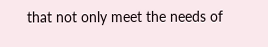that not only meet the needs of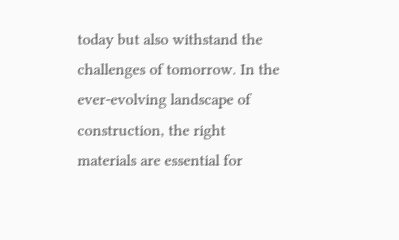today but also withstand the challenges of tomorrow. In the ever-evolving landscape of construction, the right materials are essential for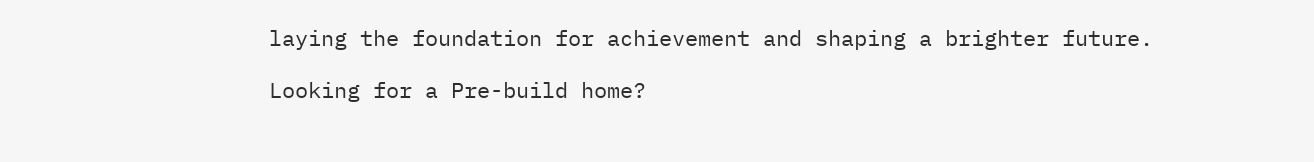laying the foundation for achievement and shaping a brighter future.

Looking for a Pre-build home?